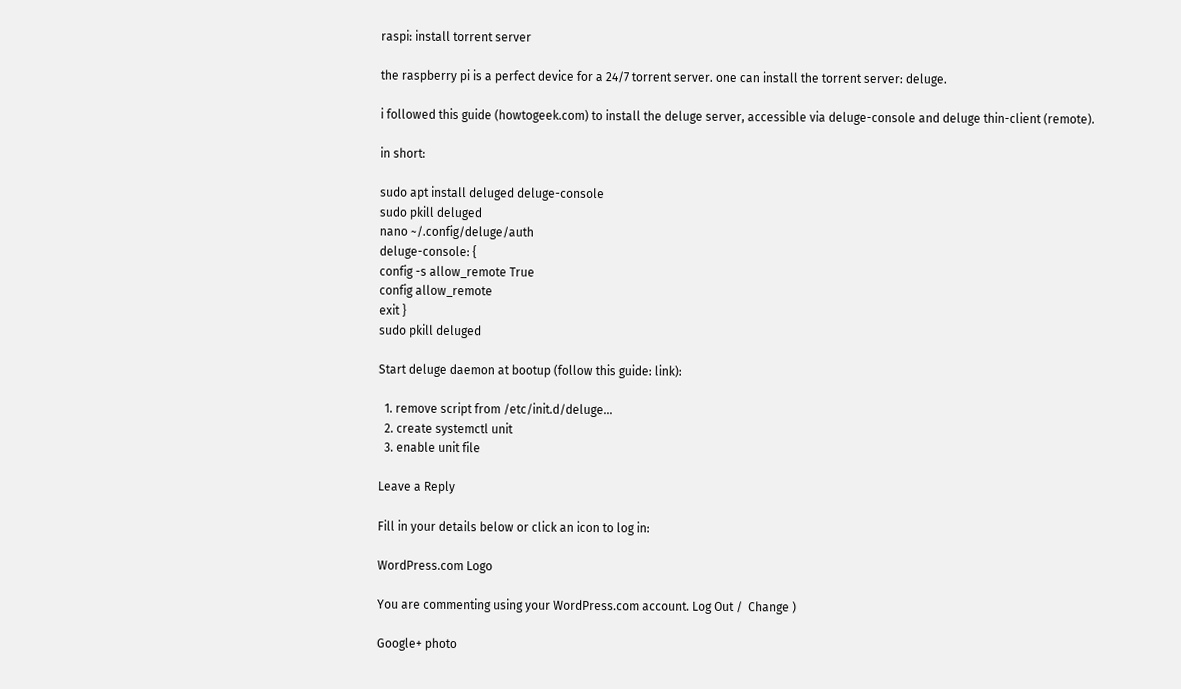raspi: install torrent server

the raspberry pi is a perfect device for a 24/7 torrent server. one can install the torrent server: deluge.

i followed this guide (howtogeek.com) to install the deluge server, accessible via deluge-console and deluge thin-client (remote).

in short:

sudo apt install deluged deluge-console
sudo pkill deluged
nano ~/.config/deluge/auth
deluge-console: {
config -s allow_remote True
config allow_remote
exit }
sudo pkill deluged

Start deluge daemon at bootup (follow this guide: link):

  1. remove script from /etc/init.d/deluge…
  2. create systemctl unit
  3. enable unit file

Leave a Reply

Fill in your details below or click an icon to log in:

WordPress.com Logo

You are commenting using your WordPress.com account. Log Out /  Change )

Google+ photo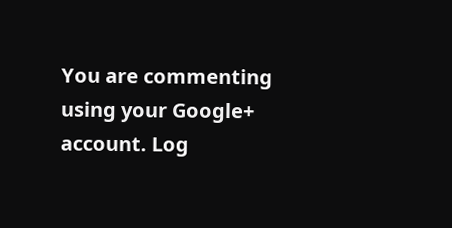You are commenting using your Google+ account. Log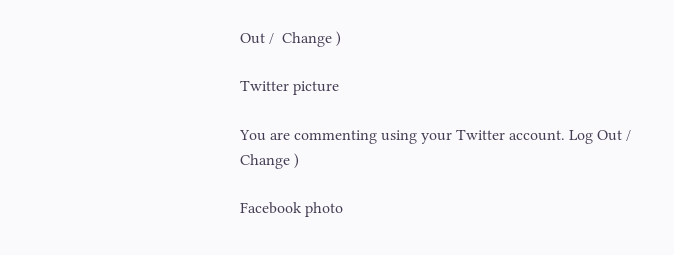Out /  Change )

Twitter picture

You are commenting using your Twitter account. Log Out /  Change )

Facebook photo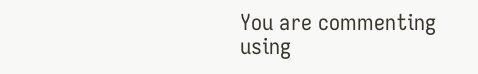You are commenting using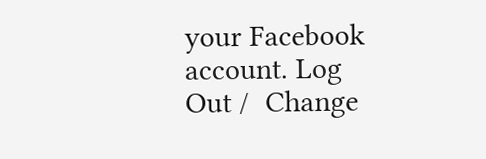your Facebook account. Log Out /  Change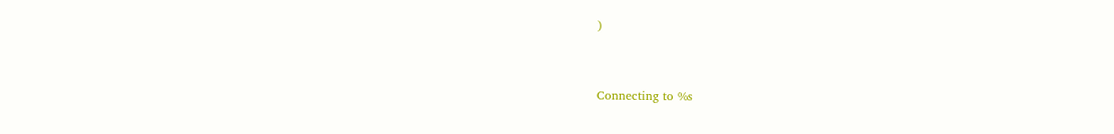)


Connecting to %s